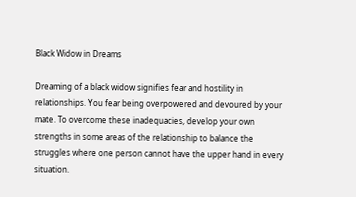Black Widow in Dreams

Dreaming of a black widow signifies fear and hostility in relationships. You fear being overpowered and devoured by your mate. To overcome these inadequacies, develop your own strengths in some areas of the relationship to balance the struggles where one person cannot have the upper hand in every situation.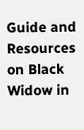Guide and Resources on Black Widow in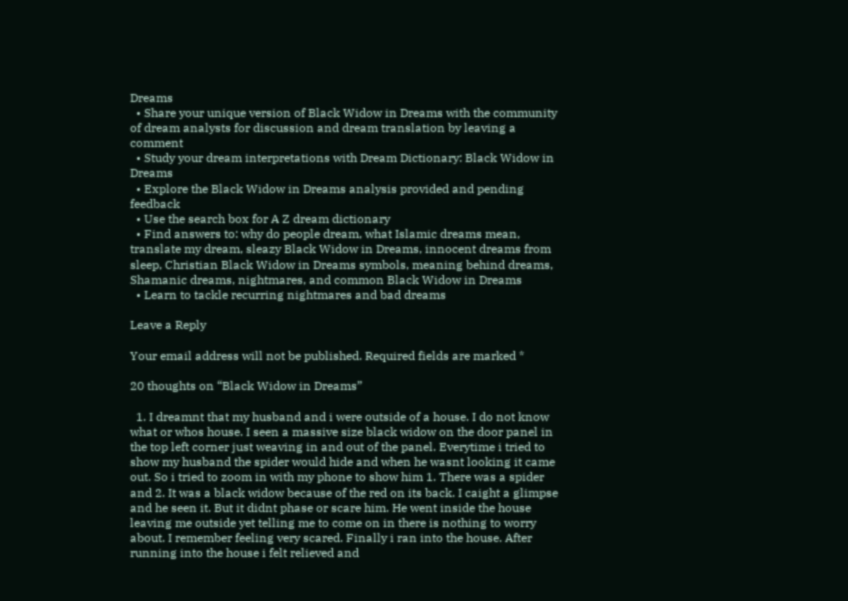Dreams
  • Share your unique version of Black Widow in Dreams with the community of dream analysts for discussion and dream translation by leaving a comment
  • Study your dream interpretations with Dream Dictionary: Black Widow in Dreams
  • Explore the Black Widow in Dreams analysis provided and pending feedback
  • Use the search box for A Z dream dictionary
  • Find answers to: why do people dream, what Islamic dreams mean, translate my dream, sleazy Black Widow in Dreams, innocent dreams from sleep, Christian Black Widow in Dreams symbols, meaning behind dreams, Shamanic dreams, nightmares, and common Black Widow in Dreams
  • Learn to tackle recurring nightmares and bad dreams

Leave a Reply

Your email address will not be published. Required fields are marked *

20 thoughts on “Black Widow in Dreams”

  1. I dreamnt that my husband and i were outside of a house. I do not know what or whos house. I seen a massive size black widow on the door panel in the top left corner just weaving in and out of the panel. Everytime i tried to show my husband the spider would hide and when he wasnt looking it came out. So i tried to zoom in with my phone to show him 1. There was a spider and 2. It was a black widow because of the red on its back. I caight a glimpse and he seen it. But it didnt phase or scare him. He went inside the house leaving me outside yet telling me to come on in there is nothing to worry about. I remember feeling very scared. Finally i ran into the house. After running into the house i felt relieved and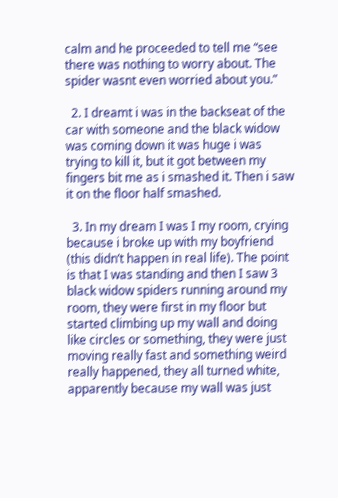calm and he proceeded to tell me “see there was nothing to worry about. The spider wasnt even worried about you.”

  2. I dreamt i was in the backseat of the car with someone and the black widow was coming down it was huge i was trying to kill it, but it got between my fingers bit me as i smashed it. Then i saw it on the floor half smashed.

  3. In my dream I was I my room, crying because i broke up with my boyfriend (this didn’t happen in real life). The point is that I was standing and then I saw 3 black widow spiders running around my room, they were first in my floor but started climbing up my wall and doing like circles or something, they were just moving really fast and something weird really happened, they all turned white, apparently because my wall was just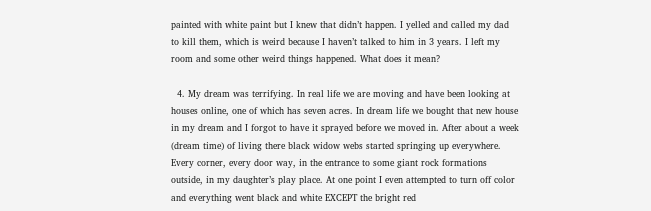painted with white paint but I knew that didn’t happen. I yelled and called my dad to kill them, which is weird because I haven’t talked to him in 3 years. I left my room and some other weird things happened. What does it mean?

  4. My dream was terrifying. In real life we are moving and have been looking at houses online, one of which has seven acres. In dream life we bought that new house in my dream and I forgot to have it sprayed before we moved in. After about a week (dream time) of living there black widow webs started springing up everywhere. Every corner, every door way, in the entrance to some giant rock formations outside, in my daughter’s play place. At one point I even attempted to turn off color and everything went black and white EXCEPT the bright red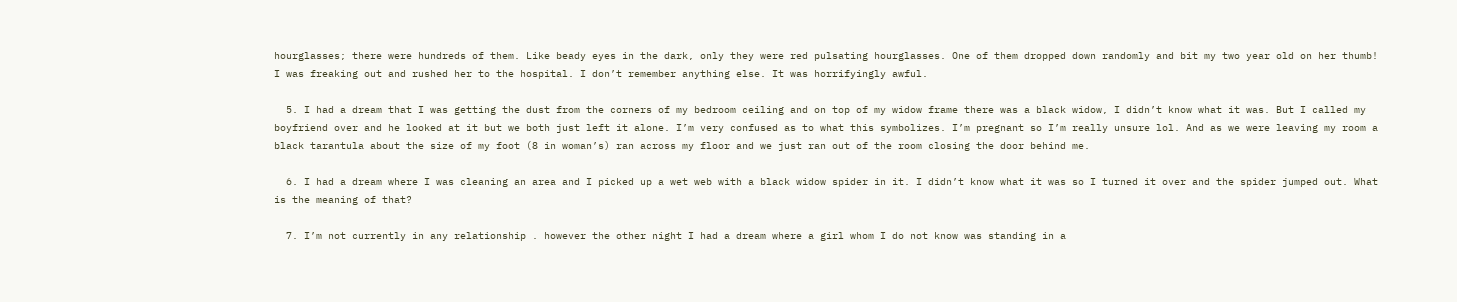hourglasses; there were hundreds of them. Like beady eyes in the dark, only they were red pulsating hourglasses. One of them dropped down randomly and bit my two year old on her thumb! I was freaking out and rushed her to the hospital. I don’t remember anything else. It was horrifyingly awful.

  5. I had a dream that I was getting the dust from the corners of my bedroom ceiling and on top of my widow frame there was a black widow, I didn’t know what it was. But I called my boyfriend over and he looked at it but we both just left it alone. I’m very confused as to what this symbolizes. I’m pregnant so I’m really unsure lol. And as we were leaving my room a black tarantula about the size of my foot (8 in woman’s) ran across my floor and we just ran out of the room closing the door behind me.

  6. I had a dream where I was cleaning an area and I picked up a wet web with a black widow spider in it. I didn’t know what it was so I turned it over and the spider jumped out. What is the meaning of that?

  7. I’m not currently in any relationship . however the other night I had a dream where a girl whom I do not know was standing in a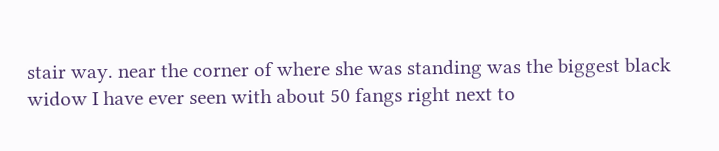stair way. near the corner of where she was standing was the biggest black widow I have ever seen with about 50 fangs right next to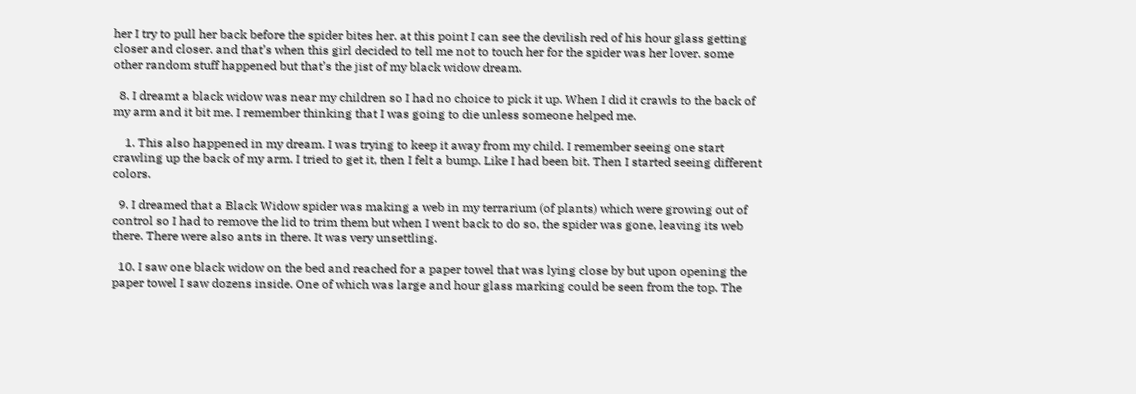her I try to pull her back before the spider bites her. at this point I can see the devilish red of his hour glass getting closer and closer. and that’s when this girl decided to tell me not to touch her for the spider was her lover. some other random stuff happened but that’s the jist of my black widow dream.

  8. I dreamt a black widow was near my children so I had no choice to pick it up. When I did it crawls to the back of my arm and it bit me. I remember thinking that I was going to die unless someone helped me.

    1. This also happened in my dream. I was trying to keep it away from my child. I remember seeing one start crawling up the back of my arm. I tried to get it, then I felt a bump. Like I had been bit. Then I started seeing different colors.

  9. I dreamed that a Black Widow spider was making a web in my terrarium (of plants) which were growing out of control so I had to remove the lid to trim them but when I went back to do so, the spider was gone, leaving its web there. There were also ants in there. It was very unsettling.

  10. I saw one black widow on the bed and reached for a paper towel that was lying close by but upon opening the paper towel I saw dozens inside. One of which was large and hour glass marking could be seen from the top. The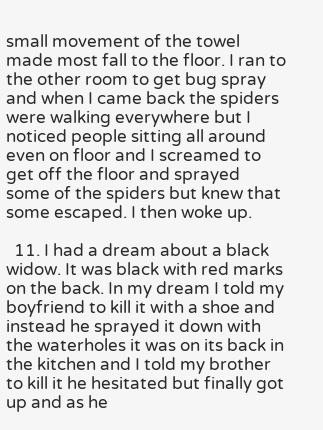small movement of the towel made most fall to the floor. I ran to the other room to get bug spray and when I came back the spiders were walking everywhere but I noticed people sitting all around even on floor and I screamed to get off the floor and sprayed some of the spiders but knew that some escaped. I then woke up.

  11. I had a dream about a black widow. It was black with red marks on the back. In my dream I told my boyfriend to kill it with a shoe and instead he sprayed it down with the waterholes it was on its back in the kitchen and I told my brother to kill it he hesitated but finally got up and as he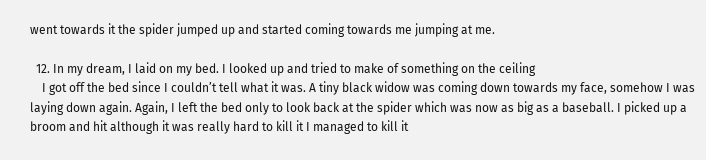went towards it the spider jumped up and started coming towards me jumping at me.

  12. In my dream, I laid on my bed. I looked up and tried to make of something on the ceiling
    I got off the bed since I couldn’t tell what it was. A tiny black widow was coming down towards my face, somehow I was laying down again. Again, I left the bed only to look back at the spider which was now as big as a baseball. I picked up a broom and hit although it was really hard to kill it I managed to kill it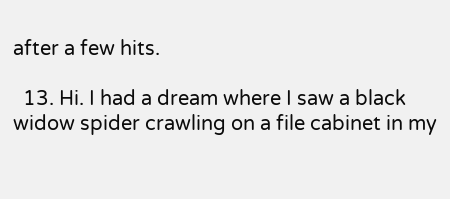after a few hits.

  13. Hi. I had a dream where I saw a black widow spider crawling on a file cabinet in my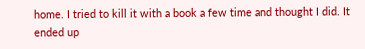home. I tried to kill it with a book a few time and thought I did. It ended up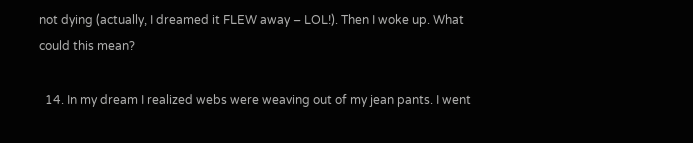not dying (actually, I dreamed it FLEW away – LOL!). Then I woke up. What could this mean?

  14. In my dream I realized webs were weaving out of my jean pants. I went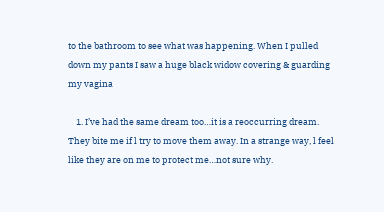to the bathroom to see what was happening. When I pulled down my pants I saw a huge black widow covering & guarding my vagina

    1. I’ve had the same dream too…it is a reoccurring dream. They bite me if l try to move them away. In a strange way, l feel like they are on me to protect me…not sure why.